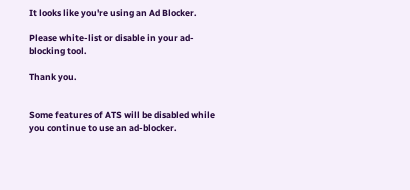It looks like you're using an Ad Blocker.

Please white-list or disable in your ad-blocking tool.

Thank you.


Some features of ATS will be disabled while you continue to use an ad-blocker.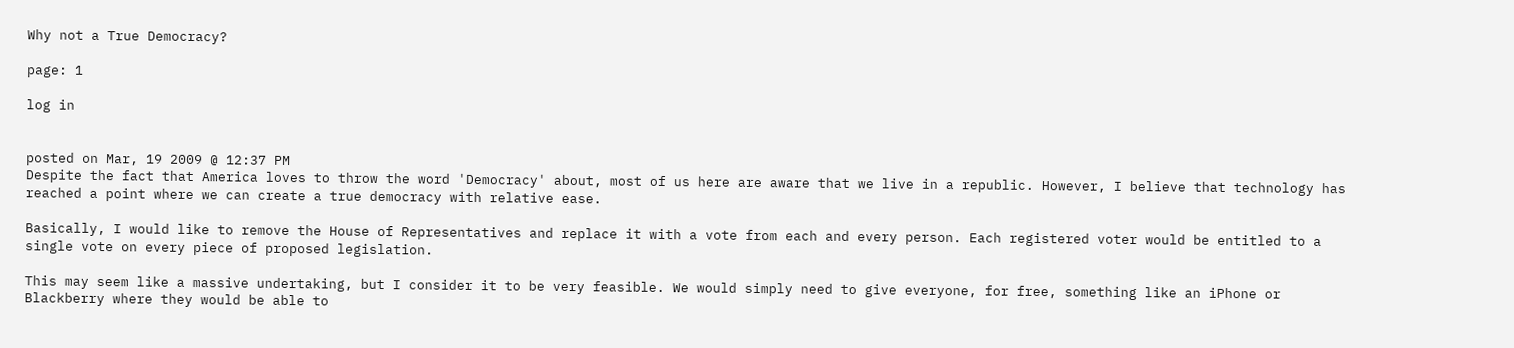Why not a True Democracy?

page: 1

log in


posted on Mar, 19 2009 @ 12:37 PM
Despite the fact that America loves to throw the word 'Democracy' about, most of us here are aware that we live in a republic. However, I believe that technology has reached a point where we can create a true democracy with relative ease.

Basically, I would like to remove the House of Representatives and replace it with a vote from each and every person. Each registered voter would be entitled to a single vote on every piece of proposed legislation.

This may seem like a massive undertaking, but I consider it to be very feasible. We would simply need to give everyone, for free, something like an iPhone or Blackberry where they would be able to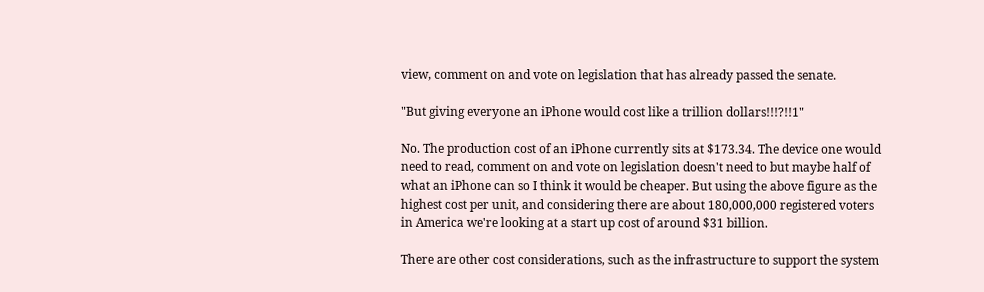view, comment on and vote on legislation that has already passed the senate.

"But giving everyone an iPhone would cost like a trillion dollars!!!?!!1"

No. The production cost of an iPhone currently sits at $173.34. The device one would need to read, comment on and vote on legislation doesn't need to but maybe half of what an iPhone can so I think it would be cheaper. But using the above figure as the highest cost per unit, and considering there are about 180,000,000 registered voters in America we're looking at a start up cost of around $31 billion.

There are other cost considerations, such as the infrastructure to support the system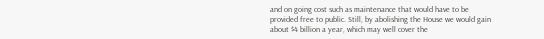and on going cost such as maintenance that would have to be provided free to public. Still, by abolishing the House we would gain about $4 billion a year, which may well cover the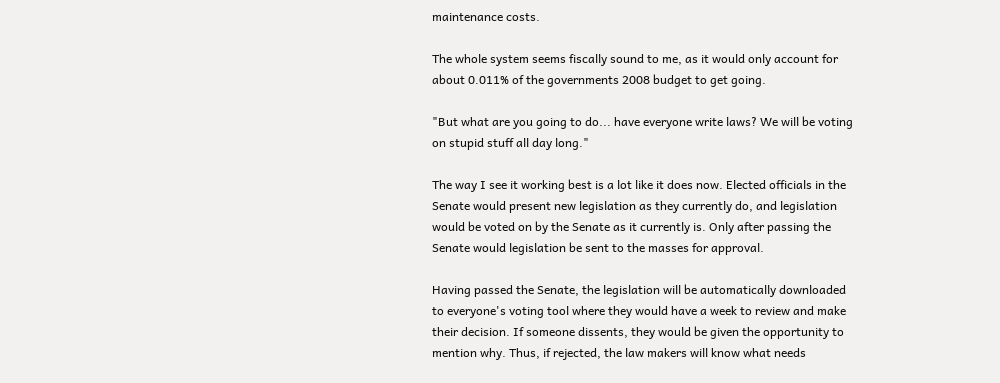maintenance costs.

The whole system seems fiscally sound to me, as it would only account for about 0.011% of the governments 2008 budget to get going.

"But what are you going to do... have everyone write laws? We will be voting on stupid stuff all day long."

The way I see it working best is a lot like it does now. Elected officials in the Senate would present new legislation as they currently do, and legislation would be voted on by the Senate as it currently is. Only after passing the Senate would legislation be sent to the masses for approval.

Having passed the Senate, the legislation will be automatically downloaded to everyone's voting tool where they would have a week to review and make their decision. If someone dissents, they would be given the opportunity to mention why. Thus, if rejected, the law makers will know what needs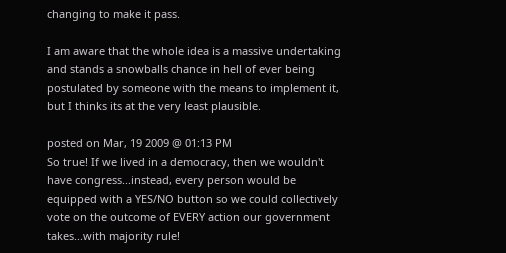changing to make it pass.

I am aware that the whole idea is a massive undertaking and stands a snowballs chance in hell of ever being postulated by someone with the means to implement it, but I thinks its at the very least plausible.

posted on Mar, 19 2009 @ 01:13 PM
So true! If we lived in a democracy, then we wouldn't have congress...instead, every person would be equipped with a YES/NO button so we could collectively vote on the outcome of EVERY action our government takes...with majority rule!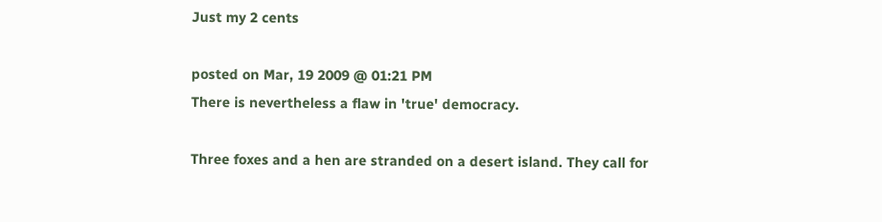Just my 2 cents

posted on Mar, 19 2009 @ 01:21 PM
There is nevertheless a flaw in 'true' democracy.

Three foxes and a hen are stranded on a desert island. They call for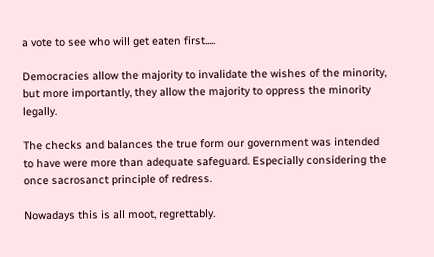a vote to see who will get eaten first.....

Democracies allow the majority to invalidate the wishes of the minority, but more importantly, they allow the majority to oppress the minority legally.

The checks and balances the true form our government was intended to have were more than adequate safeguard. Especially considering the once sacrosanct principle of redress.

Nowadays this is all moot, regrettably.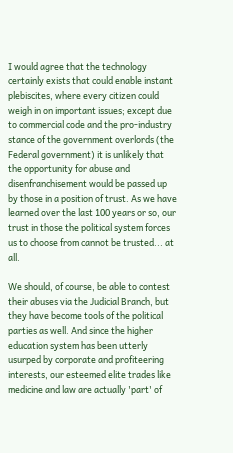I would agree that the technology certainly exists that could enable instant plebiscites, where every citizen could weigh in on important issues; except due to commercial code and the pro-industry stance of the government overlords (the Federal government) it is unlikely that the opportunity for abuse and disenfranchisement would be passed up by those in a position of trust. As we have learned over the last 100 years or so, our trust in those the political system forces us to choose from cannot be trusted... at all.

We should, of course, be able to contest their abuses via the Judicial Branch, but they have become tools of the political parties as well. And since the higher education system has been utterly usurped by corporate and profiteering interests, our esteemed elite trades like medicine and law are actually 'part' of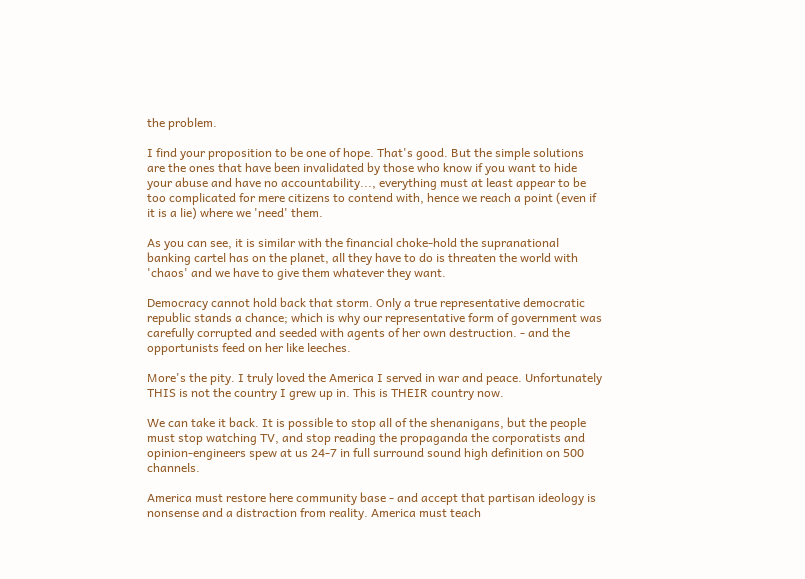the problem.

I find your proposition to be one of hope. That's good. But the simple solutions are the ones that have been invalidated by those who know if you want to hide your abuse and have no accountability..., everything must at least appear to be too complicated for mere citizens to contend with, hence we reach a point (even if it is a lie) where we 'need' them.

As you can see, it is similar with the financial choke-hold the supranational banking cartel has on the planet, all they have to do is threaten the world with 'chaos' and we have to give them whatever they want.

Democracy cannot hold back that storm. Only a true representative democratic republic stands a chance; which is why our representative form of government was carefully corrupted and seeded with agents of her own destruction. - and the opportunists feed on her like leeches.

More's the pity. I truly loved the America I served in war and peace. Unfortunately THIS is not the country I grew up in. This is THEIR country now.

We can take it back. It is possible to stop all of the shenanigans, but the people must stop watching TV, and stop reading the propaganda the corporatists and opinion-engineers spew at us 24-7 in full surround sound high definition on 500 channels.

America must restore here community base - and accept that partisan ideology is nonsense and a distraction from reality. America must teach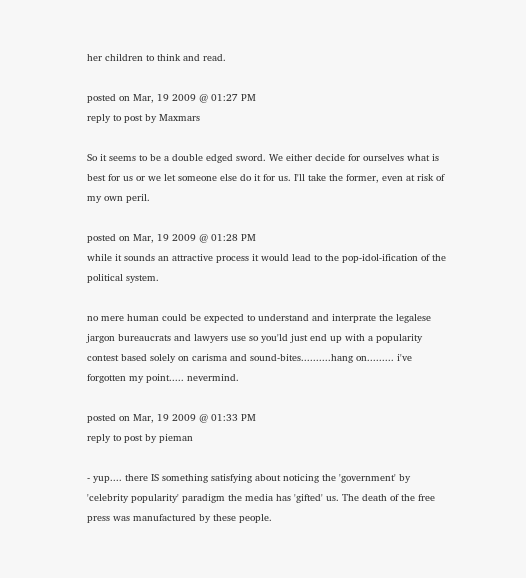her children to think and read.

posted on Mar, 19 2009 @ 01:27 PM
reply to post by Maxmars

So it seems to be a double edged sword. We either decide for ourselves what is best for us or we let someone else do it for us. I'll take the former, even at risk of my own peril.

posted on Mar, 19 2009 @ 01:28 PM
while it sounds an attractive process it would lead to the pop-idol-ification of the political system.

no mere human could be expected to understand and interprate the legalese jargon bureaucrats and lawyers use so you'ld just end up with a popularity contest based solely on carisma and sound-bites..........hang on......... i've forgotten my point..... nevermind.

posted on Mar, 19 2009 @ 01:33 PM
reply to post by pieman

- yup.... there IS something satisfying about noticing the 'government' by 'celebrity popularity' paradigm the media has 'gifted' us. The death of the free press was manufactured by these people.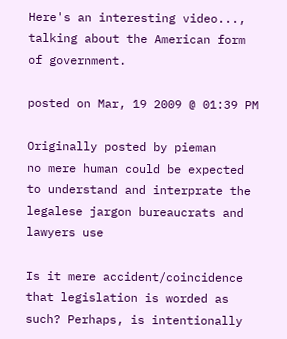Here's an interesting video..., talking about the American form of government.

posted on Mar, 19 2009 @ 01:39 PM

Originally posted by pieman
no mere human could be expected to understand and interprate the legalese jargon bureaucrats and lawyers use

Is it mere accident/coincidence that legislation is worded as such? Perhaps, is intentionally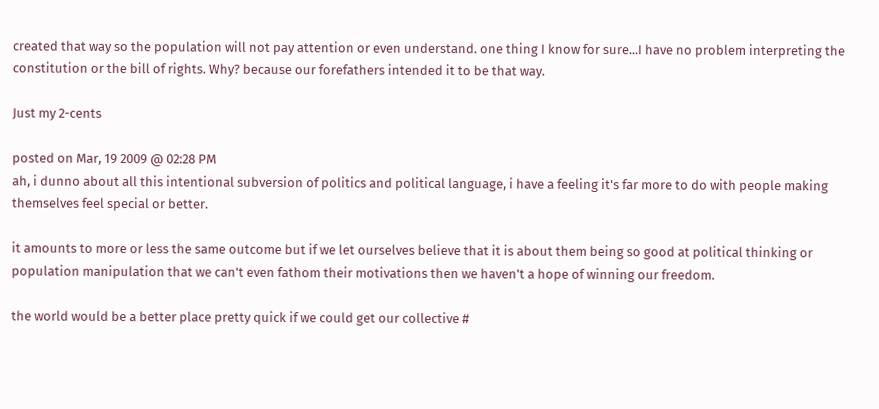created that way so the population will not pay attention or even understand. one thing I know for sure...I have no problem interpreting the constitution or the bill of rights. Why? because our forefathers intended it to be that way.

Just my 2-cents

posted on Mar, 19 2009 @ 02:28 PM
ah, i dunno about all this intentional subversion of politics and political language, i have a feeling it's far more to do with people making themselves feel special or better.

it amounts to more or less the same outcome but if we let ourselves believe that it is about them being so good at political thinking or population manipulation that we can't even fathom their motivations then we haven't a hope of winning our freedom.

the world would be a better place pretty quick if we could get our collective #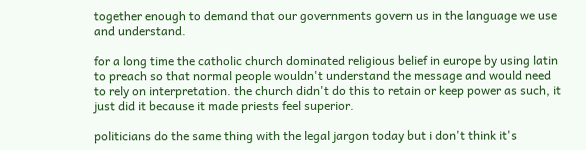together enough to demand that our governments govern us in the language we use and understand.

for a long time the catholic church dominated religious belief in europe by using latin to preach so that normal people wouldn't understand the message and would need to rely on interpretation. the church didn't do this to retain or keep power as such, it just did it because it made priests feel superior.

politicians do the same thing with the legal jargon today but i don't think it's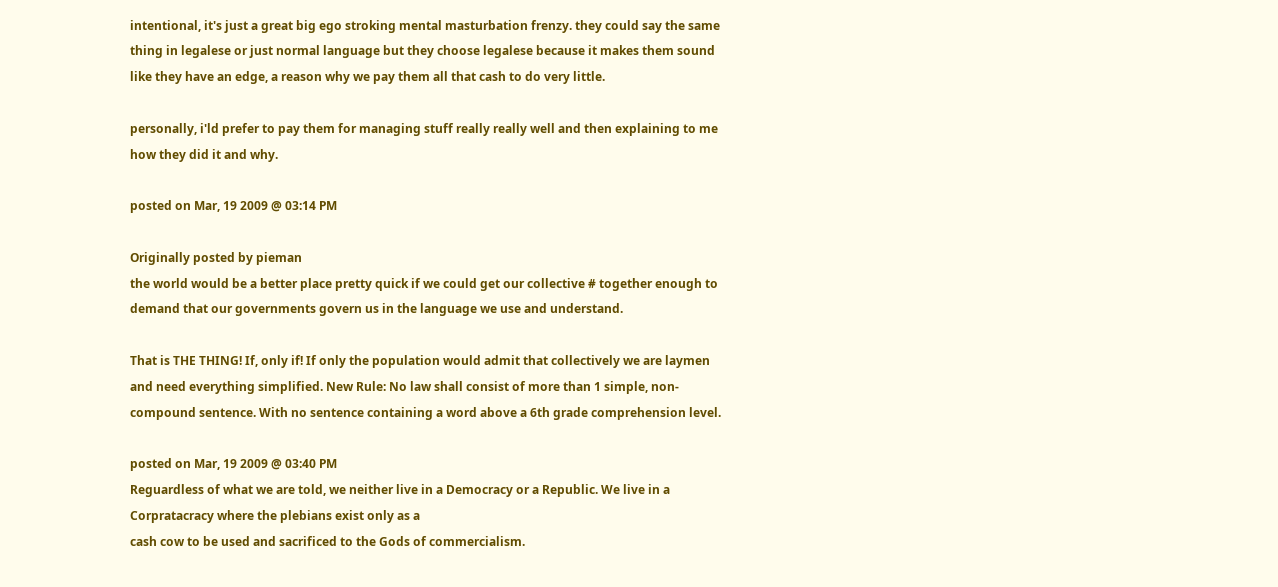intentional, it's just a great big ego stroking mental masturbation frenzy. they could say the same thing in legalese or just normal language but they choose legalese because it makes them sound like they have an edge, a reason why we pay them all that cash to do very little.

personally, i'ld prefer to pay them for managing stuff really really well and then explaining to me how they did it and why.

posted on Mar, 19 2009 @ 03:14 PM

Originally posted by pieman
the world would be a better place pretty quick if we could get our collective # together enough to demand that our governments govern us in the language we use and understand.

That is THE THING! If, only if! If only the population would admit that collectively we are laymen and need everything simplified. New Rule: No law shall consist of more than 1 simple, non-compound sentence. With no sentence containing a word above a 6th grade comprehension level.

posted on Mar, 19 2009 @ 03:40 PM
Reguardless of what we are told, we neither live in a Democracy or a Republic. We live in a Corpratacracy where the plebians exist only as a
cash cow to be used and sacrificed to the Gods of commercialism.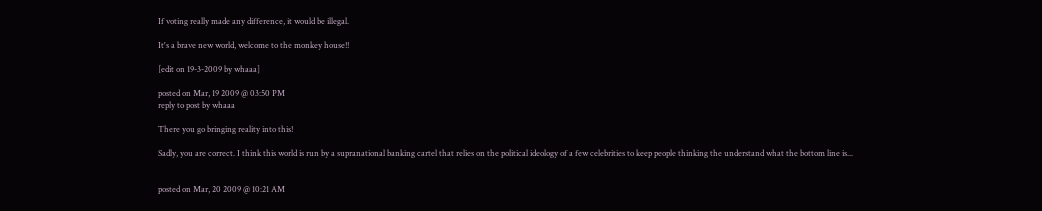If voting really made any difference, it would be illegal.

It's a brave new world, welcome to the monkey house!!

[edit on 19-3-2009 by whaaa]

posted on Mar, 19 2009 @ 03:50 PM
reply to post by whaaa

There you go bringing reality into this!

Sadly, you are correct. I think this world is run by a supranational banking cartel that relies on the political ideology of a few celebrities to keep people thinking the understand what the bottom line is...


posted on Mar, 20 2009 @ 10:21 AM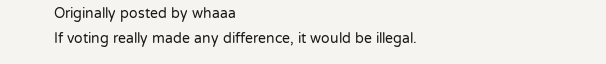Originally posted by whaaa
If voting really made any difference, it would be illegal.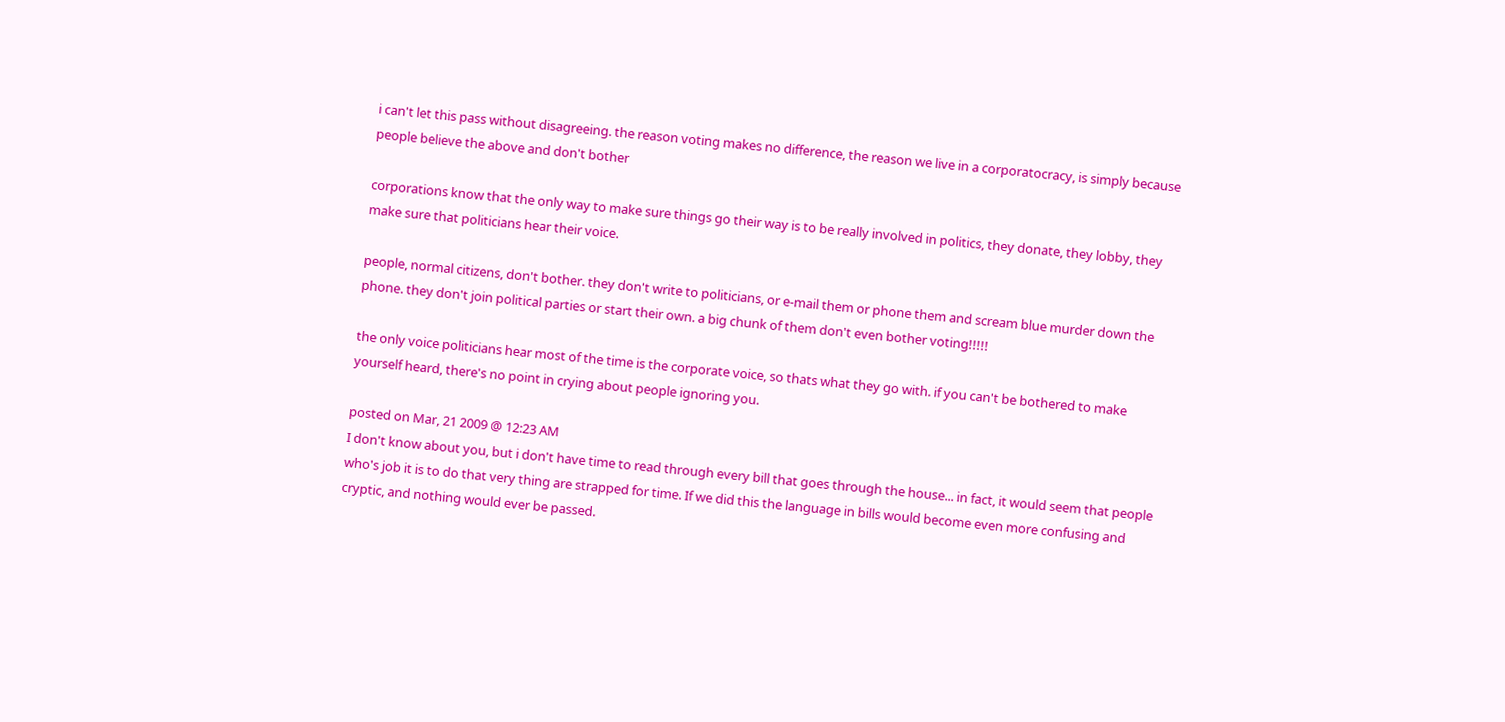i can't let this pass without disagreeing. the reason voting makes no difference, the reason we live in a corporatocracy, is simply because people believe the above and don't bother

corporations know that the only way to make sure things go their way is to be really involved in politics, they donate, they lobby, they make sure that politicians hear their voice.

people, normal citizens, don't bother. they don't write to politicians, or e-mail them or phone them and scream blue murder down the phone. they don't join political parties or start their own. a big chunk of them don't even bother voting!!!!!

the only voice politicians hear most of the time is the corporate voice, so thats what they go with. if you can't be bothered to make yourself heard, there's no point in crying about people ignoring you.

posted on Mar, 21 2009 @ 12:23 AM
I don't know about you, but i don't have time to read through every bill that goes through the house... in fact, it would seem that people who's job it is to do that very thing are strapped for time. If we did this the language in bills would become even more confusing and cryptic, and nothing would ever be passed.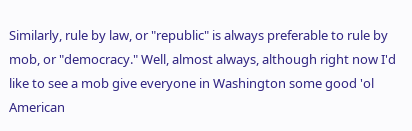Similarly, rule by law, or "republic" is always preferable to rule by mob, or "democracy." Well, almost always, although right now I'd like to see a mob give everyone in Washington some good 'ol American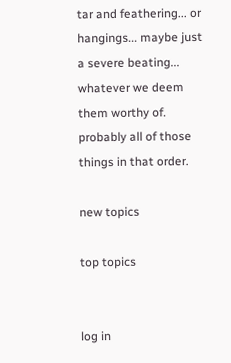tar and feathering... or hangings... maybe just a severe beating... whatever we deem them worthy of. probably all of those things in that order.

new topics

top topics


log in